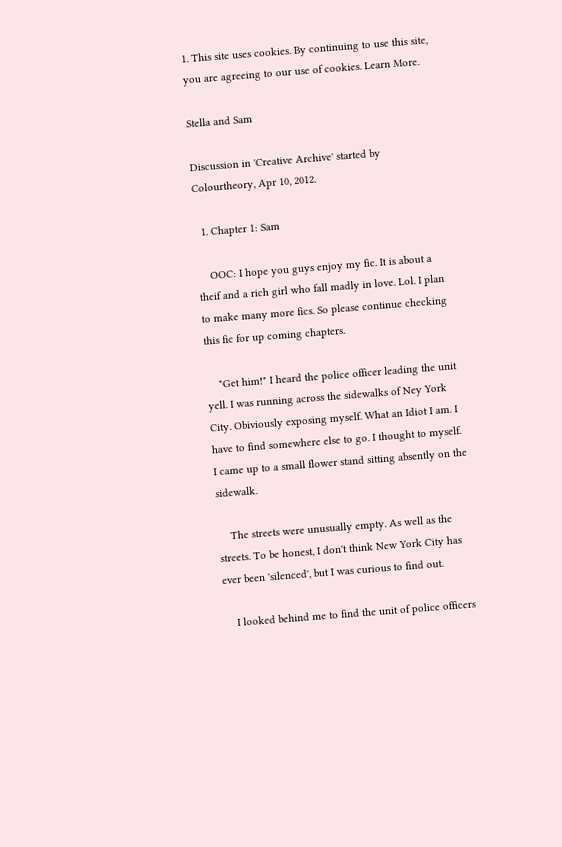1. This site uses cookies. By continuing to use this site, you are agreeing to our use of cookies. Learn More.

Stella and Sam

Discussion in 'Creative Archive' started by Colourtheory, Apr 10, 2012.

  1. Chapter 1: Sam

    OOC: I hope you guys enjoy my fic. It is about a theif and a rich girl who fall madly in love. Lol. I plan to make many more fics. So please continue checking this fic for up coming chapters.

    "Get him!" I heard the police officer leading the unit yell. I was running across the sidewalks of Ney York City. Obiviously exposing myself. What an Idiot I am. I have to find somewhere else to go. I thought to myself. I came up to a small flower stand sitting absently on the sidewalk.

    The streets were unusually empty. As well as the streets. To be honest, I don't think New York City has ever been 'silenced', but I was curious to find out.

    I looked behind me to find the unit of police officers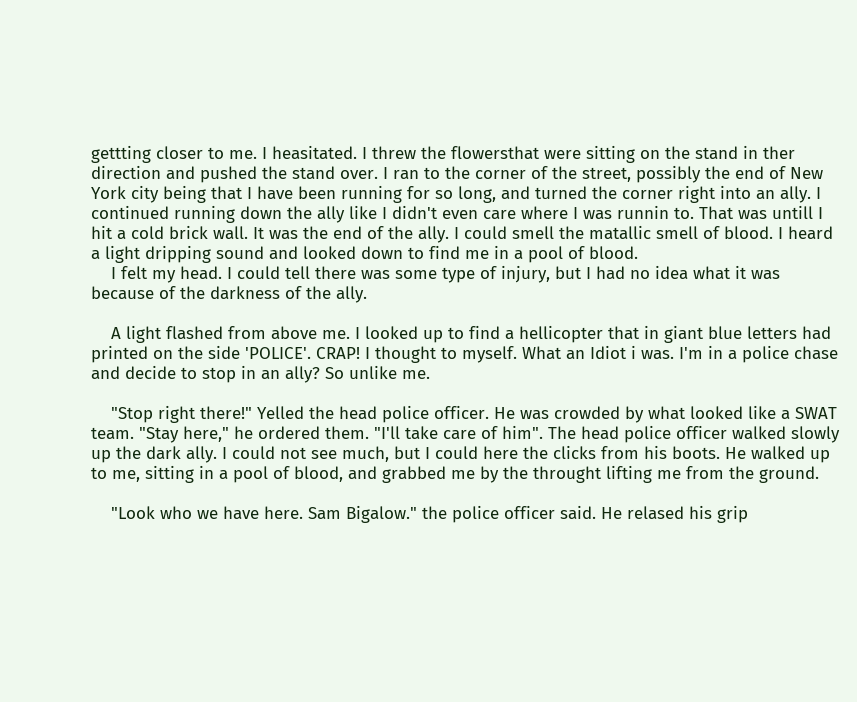gettting closer to me. I heasitated. I threw the flowersthat were sitting on the stand in ther direction and pushed the stand over. I ran to the corner of the street, possibly the end of New York city being that I have been running for so long, and turned the corner right into an ally. I continued running down the ally like I didn't even care where I was runnin to. That was untill I hit a cold brick wall. It was the end of the ally. I could smell the matallic smell of blood. I heard a light dripping sound and looked down to find me in a pool of blood.
    I felt my head. I could tell there was some type of injury, but I had no idea what it was because of the darkness of the ally.

    A light flashed from above me. I looked up to find a hellicopter that in giant blue letters had printed on the side 'POLICE'. CRAP! I thought to myself. What an Idiot i was. I'm in a police chase and decide to stop in an ally? So unlike me.

    "Stop right there!" Yelled the head police officer. He was crowded by what looked like a SWAT team. "Stay here," he ordered them. "I'll take care of him". The head police officer walked slowly up the dark ally. I could not see much, but I could here the clicks from his boots. He walked up to me, sitting in a pool of blood, and grabbed me by the throught lifting me from the ground.

    "Look who we have here. Sam Bigalow." the police officer said. He relased his grip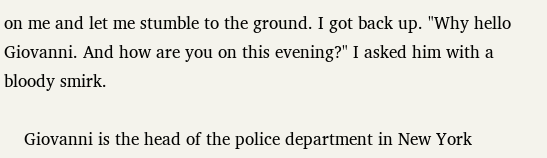on me and let me stumble to the ground. I got back up. "Why hello Giovanni. And how are you on this evening?" I asked him with a bloody smirk.

    Giovanni is the head of the police department in New York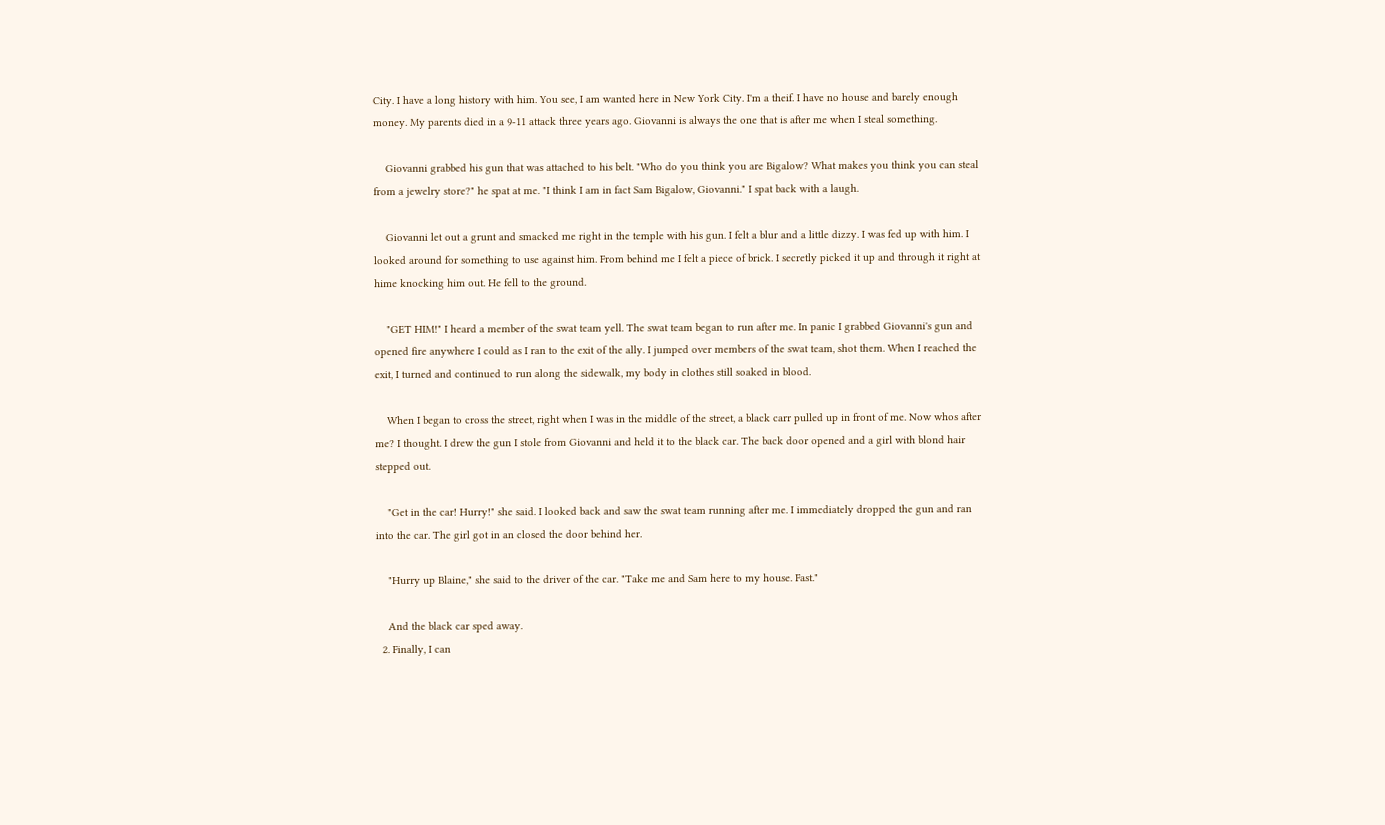City. I have a long history with him. You see, I am wanted here in New York City. I'm a theif. I have no house and barely enough money. My parents died in a 9-11 attack three years ago. Giovanni is always the one that is after me when I steal something.

    Giovanni grabbed his gun that was attached to his belt. "Who do you think you are Bigalow? What makes you think you can steal from a jewelry store?" he spat at me. "I think I am in fact Sam Bigalow, Giovanni." I spat back with a laugh.

    Giovanni let out a grunt and smacked me right in the temple with his gun. I felt a blur and a little dizzy. I was fed up with him. I looked around for something to use against him. From behind me I felt a piece of brick. I secretly picked it up and through it right at hime knocking him out. He fell to the ground.

    "GET HIM!" I heard a member of the swat team yell. The swat team began to run after me. In panic I grabbed Giovanni's gun and opened fire anywhere I could as I ran to the exit of the ally. I jumped over members of the swat team, shot them. When I reached the exit, I turned and continued to run along the sidewalk, my body in clothes still soaked in blood.

    When I began to cross the street, right when I was in the middle of the street, a black carr pulled up in front of me. Now whos after me? I thought. I drew the gun I stole from Giovanni and held it to the black car. The back door opened and a girl with blond hair stepped out.

    "Get in the car! Hurry!" she said. I looked back and saw the swat team running after me. I immediately dropped the gun and ran into the car. The girl got in an closed the door behind her.

    "Hurry up Blaine," she said to the driver of the car. "Take me and Sam here to my house. Fast."

    And the black car sped away.
  2. Finally, I can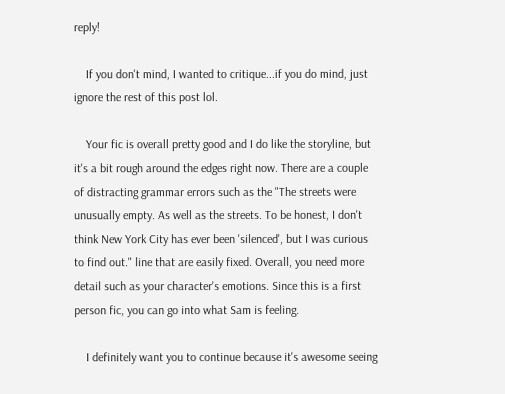reply!

    If you don't mind, I wanted to critique...if you do mind, just ignore the rest of this post lol.

    Your fic is overall pretty good and I do like the storyline, but it's a bit rough around the edges right now. There are a couple of distracting grammar errors such as the "The streets were unusually empty. As well as the streets. To be honest, I don't think New York City has ever been 'silenced', but I was curious to find out." line that are easily fixed. Overall, you need more detail such as your character's emotions. Since this is a first person fic, you can go into what Sam is feeling.

    I definitely want you to continue because it's awesome seeing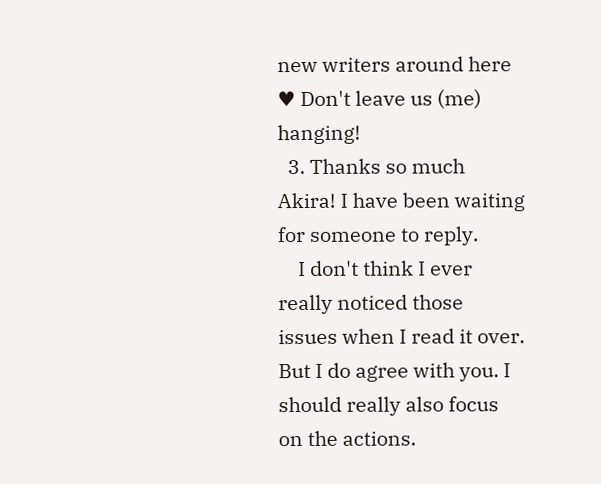new writers around here ♥ Don't leave us (me) hanging!
  3. Thanks so much Akira! I have been waiting for someone to reply.
    I don't think I ever really noticed those issues when I read it over. But I do agree with you. I should really also focus on the actions.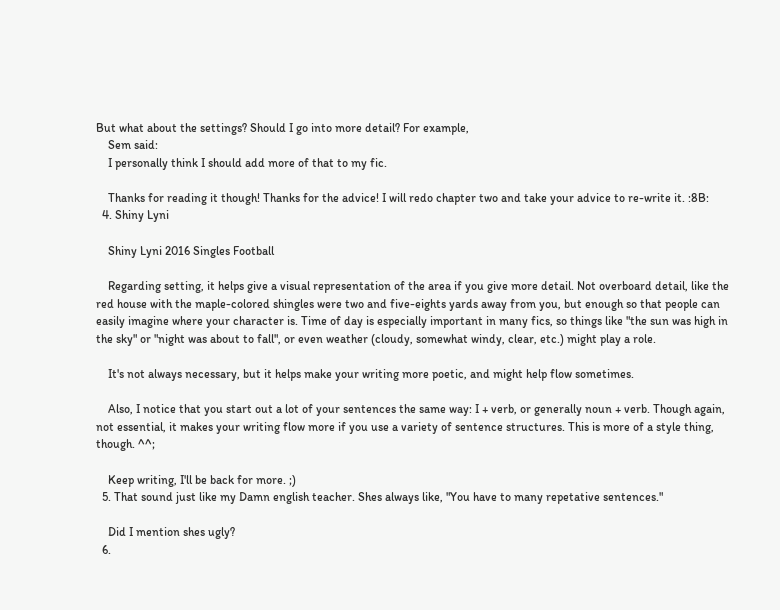But what about the settings? Should I go into more detail? For example,
    Sem said:
    I personally think I should add more of that to my fic.

    Thanks for reading it though! Thanks for the advice! I will redo chapter two and take your advice to re-write it. :8B:
  4. Shiny Lyni

    Shiny Lyni 2016 Singles Football

    Regarding setting, it helps give a visual representation of the area if you give more detail. Not overboard detail, like the red house with the maple-colored shingles were two and five-eights yards away from you, but enough so that people can easily imagine where your character is. Time of day is especially important in many fics, so things like "the sun was high in the sky" or "night was about to fall", or even weather (cloudy, somewhat windy, clear, etc.) might play a role.

    It's not always necessary, but it helps make your writing more poetic, and might help flow sometimes.

    Also, I notice that you start out a lot of your sentences the same way: I + verb, or generally noun + verb. Though again, not essential, it makes your writing flow more if you use a variety of sentence structures. This is more of a style thing, though. ^^;

    Keep writing, I'll be back for more. ;)
  5. That sound just like my Damn english teacher. Shes always like, "You have to many repetative sentences."

    Did I mention shes ugly?
  6.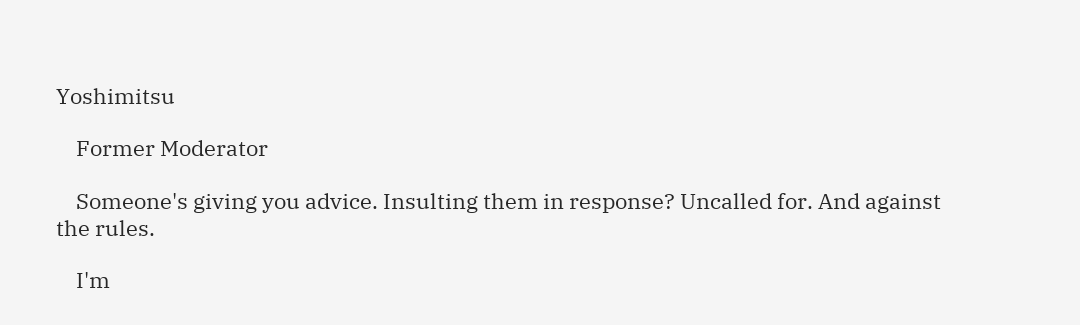Yoshimitsu

    Former Moderator

    Someone's giving you advice. Insulting them in response? Uncalled for. And against the rules.

    I'm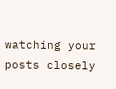watching your posts closely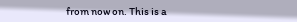from now on. This is a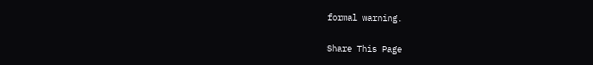formal warning.

Share This Page